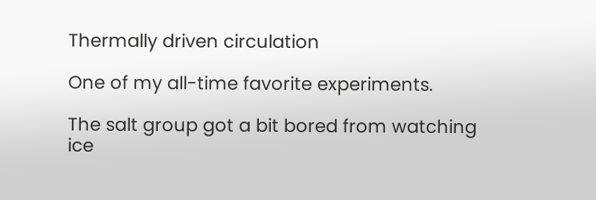Thermally driven circulation

One of my all-time favorite experiments.

The salt group got a bit bored from watching ice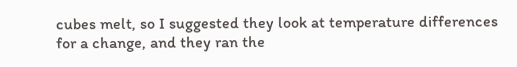cubes melt, so I suggested they look at temperature differences for a change, and they ran the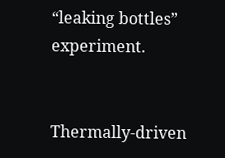“leaking bottles” experiment.


Thermally-driven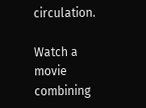circulation.

Watch a movie combining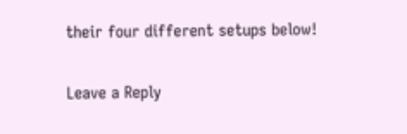their four different setups below!

Leave a Reply